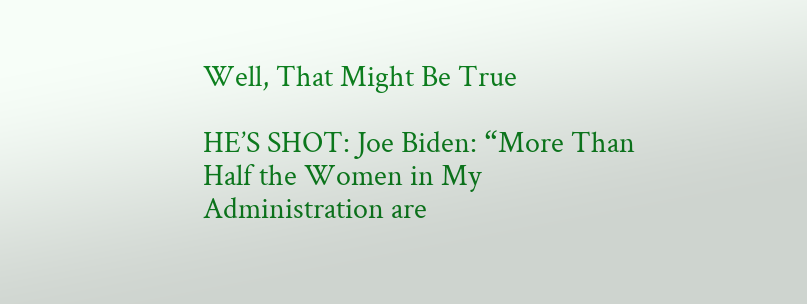Well, That Might Be True

HE’S SHOT: Joe Biden: “More Than Half the Women in My Administration are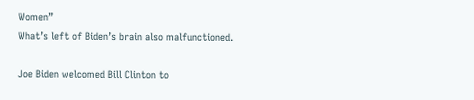Women”
What’s left of Biden’s brain also malfunctioned.

Joe Biden welcomed Bill Clinton to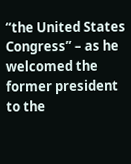“the United States Congress” – as he welcomed the former president to the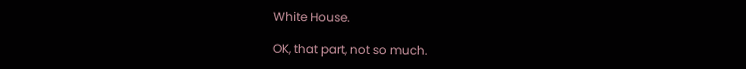White House.

OK, that part, not so much.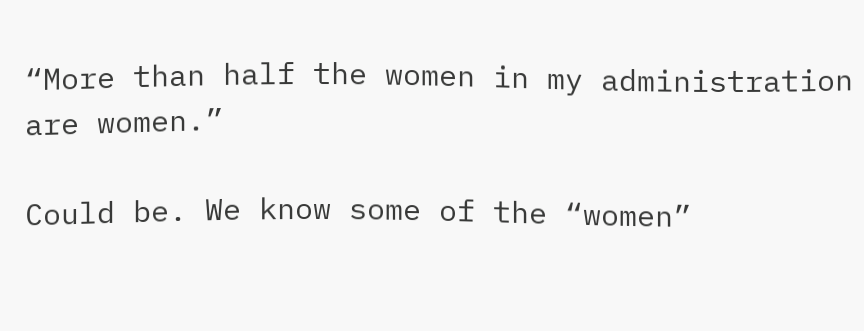“More than half the women in my administration are women.”

Could be. We know some of the “women”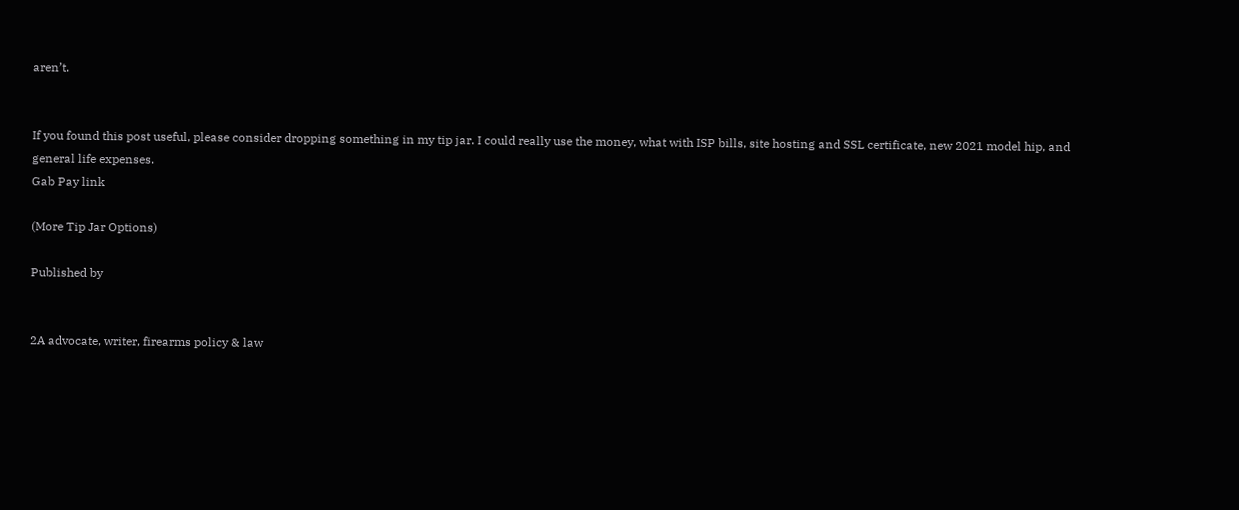aren’t.


If you found this post useful, please consider dropping something in my tip jar. I could really use the money, what with ISP bills, site hosting and SSL certificate, new 2021 model hip, and general life expenses.
Gab Pay link

(More Tip Jar Options)

Published by


2A advocate, writer, firearms policy & law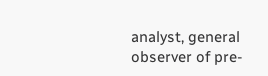analyst, general observer of pre-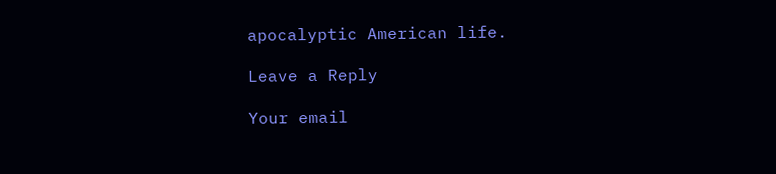apocalyptic American life.

Leave a Reply

Your email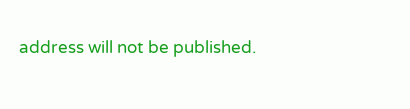address will not be published.